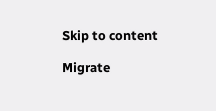Skip to content

Migrate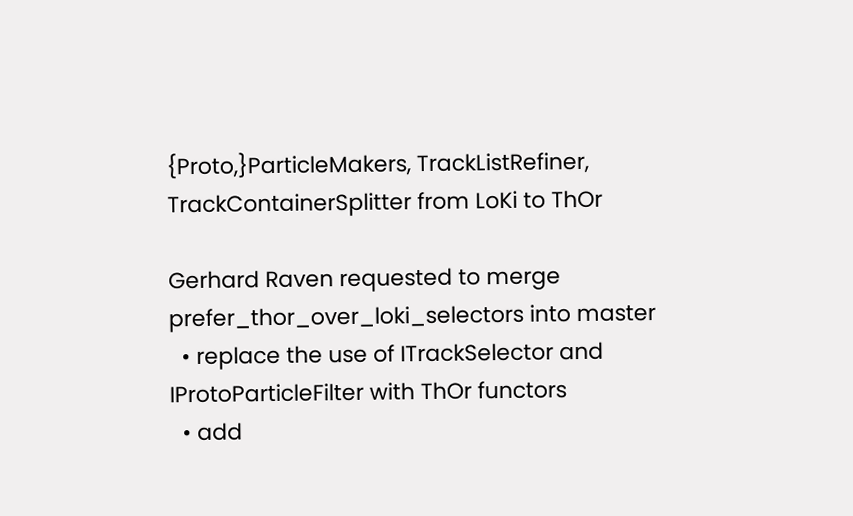{Proto,}ParticleMakers, TrackListRefiner, TrackContainerSplitter from LoKi to ThOr

Gerhard Raven requested to merge prefer_thor_over_loki_selectors into master
  • replace the use of ITrackSelector and IProtoParticleFilter with ThOr functors
  • add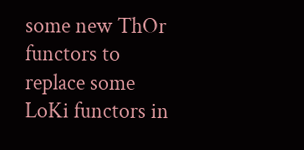some new ThOr functors to replace some LoKi functors in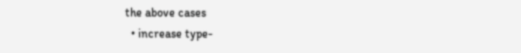the above cases
  • increase type-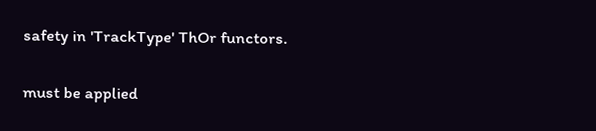safety in 'TrackType' ThOr functors.

must be applied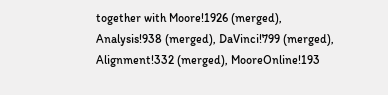together with Moore!1926 (merged), Analysis!938 (merged), DaVinci!799 (merged), Alignment!332 (merged), MooreOnline!193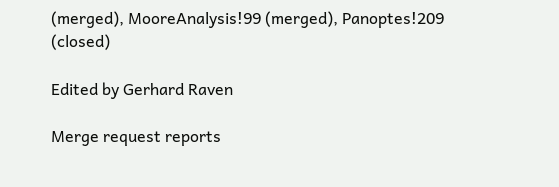(merged), MooreAnalysis!99 (merged), Panoptes!209 (closed)

Edited by Gerhard Raven

Merge request reports